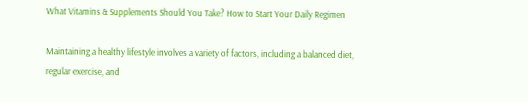What Vitamins & Supplements Should You Take? How to Start Your Daily Regimen

Maintaining a healthy lifestyle involves a variety of factors, including a balanced diet, regular exercise, and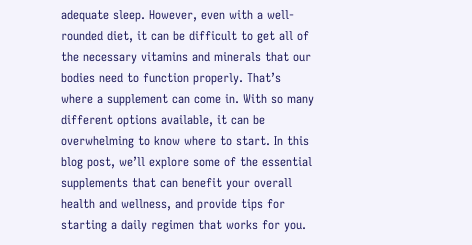adequate sleep. However, even with a well-rounded diet, it can be difficult to get all of the necessary vitamins and minerals that our bodies need to function properly. That’s where a supplement can come in. With so many different options available, it can be overwhelming to know where to start. In this blog post, we’ll explore some of the essential supplements that can benefit your overall health and wellness, and provide tips for starting a daily regimen that works for you.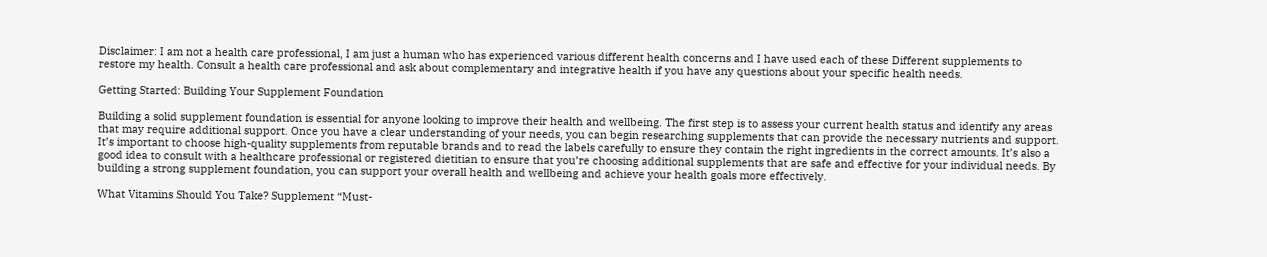Disclaimer: I am not a health care professional, I am just a human who has experienced various different health concerns and I have used each of these Different supplements to restore my health. Consult a health care professional and ask about complementary and integrative health if you have any questions about your specific health needs.

Getting Started: Building Your Supplement Foundation

Building a solid supplement foundation is essential for anyone looking to improve their health and wellbeing. The first step is to assess your current health status and identify any areas that may require additional support. Once you have a clear understanding of your needs, you can begin researching supplements that can provide the necessary nutrients and support. It’s important to choose high-quality supplements from reputable brands and to read the labels carefully to ensure they contain the right ingredients in the correct amounts. It’s also a good idea to consult with a healthcare professional or registered dietitian to ensure that you’re choosing additional supplements that are safe and effective for your individual needs. By building a strong supplement foundation, you can support your overall health and wellbeing and achieve your health goals more effectively.

What Vitamins Should You Take? Supplement “Must-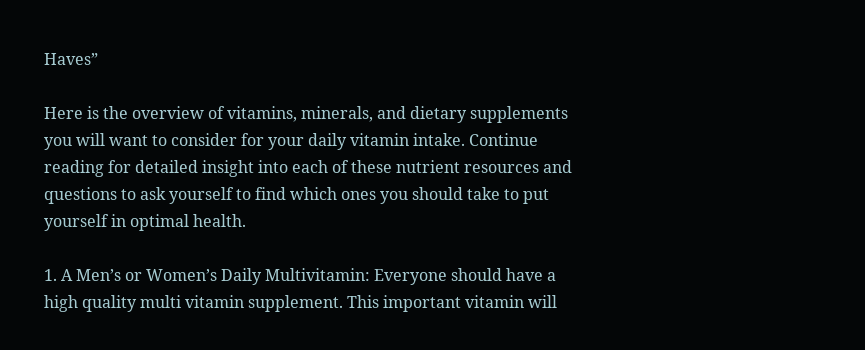Haves”

Here is the overview of vitamins, minerals, and dietary supplements you will want to consider for your daily vitamin intake. Continue reading for detailed insight into each of these nutrient resources and questions to ask yourself to find which ones you should take to put yourself in optimal health.

1. A Men’s or Women’s Daily Multivitamin: Everyone should have a high quality multi vitamin supplement. This important vitamin will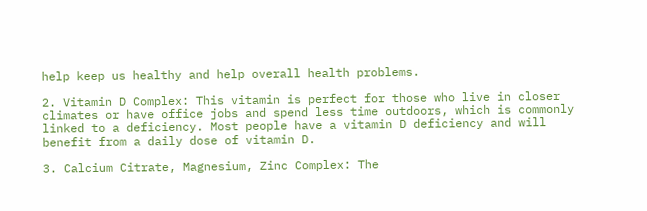help keep us healthy and help overall health problems.

2. Vitamin D Complex: This vitamin is perfect for those who live in closer climates or have office jobs and spend less time outdoors, which is commonly linked to a deficiency. Most people have a vitamin D deficiency and will benefit from a daily dose of vitamin D.

3. Calcium Citrate, Magnesium, Zinc Complex: The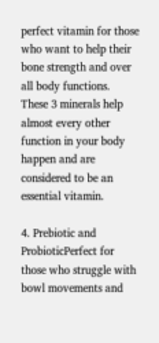perfect vitamin for those who want to help their bone strength and over all body functions. These 3 minerals help almost every other function in your body happen and are considered to be an essential vitamin.

4. Prebiotic and ProbioticPerfect for those who struggle with bowl movements and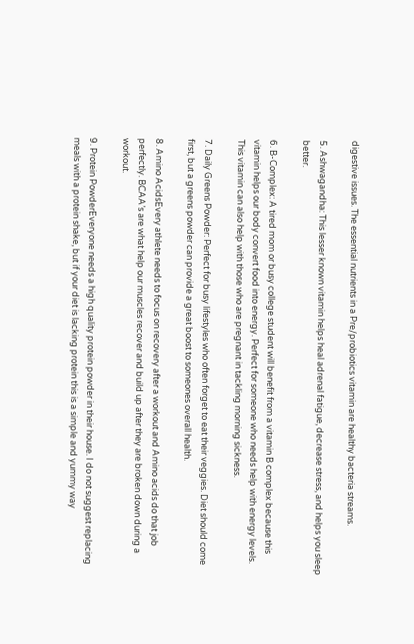digestive issues. The essential nutrients in a Pre/probiotics vitamin are healthy bacteria streams.

5. Ashwagandha: This lesser known vitamin helps heal adrenal fatigue, decrease stress, and helps you sleep better.

6. B-Complex: A tired mom or busy college student will benefit from a vitamin B complex because this vitamin helps our body convert food into energy. Perfect for someone who needs help with energy levels. This vitamin can also help with those who are pregnant in tackling morning sickness.

7. Daily Greens Powder: Perfect for busy lifestyles who often forget to eat their veggies. Diet should come first, but a greens powder can provide a great boost to someones overall health.

8. Amino AcidsEvery athlete needs to focus on recovery after a workout and Amino acids do that job perfectly. BCAA’s are what help our muscles recover and build up after they are broken down during a workout.

9. Protein PowderEveryone needs a high quality protein powder in their house. I do not suggest replacing meals with a protein shake, but if your diet is lacking protein this is a simple and yummy way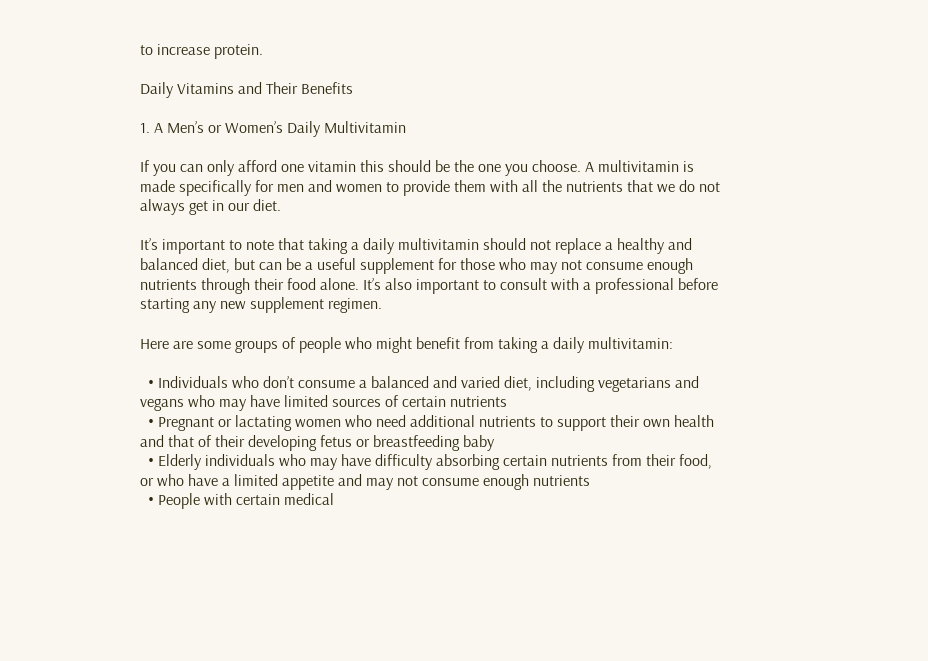to increase protein.

Daily Vitamins and Their Benefits

1. A Men’s or Women’s Daily Multivitamin

If you can only afford one vitamin this should be the one you choose. A multivitamin is made specifically for men and women to provide them with all the nutrients that we do not always get in our diet.

It’s important to note that taking a daily multivitamin should not replace a healthy and balanced diet, but can be a useful supplement for those who may not consume enough nutrients through their food alone. It’s also important to consult with a professional before starting any new supplement regimen.

Here are some groups of people who might benefit from taking a daily multivitamin:

  • Individuals who don’t consume a balanced and varied diet, including vegetarians and vegans who may have limited sources of certain nutrients
  • Pregnant or lactating women who need additional nutrients to support their own health and that of their developing fetus or breastfeeding baby
  • Elderly individuals who may have difficulty absorbing certain nutrients from their food, or who have a limited appetite and may not consume enough nutrients
  • People with certain medical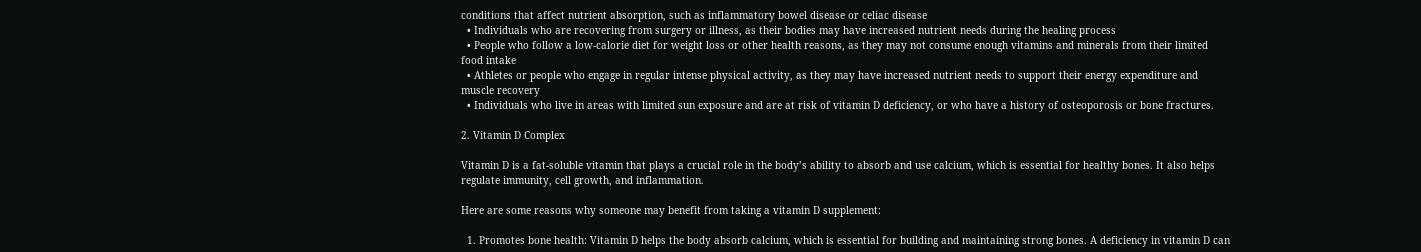conditions that affect nutrient absorption, such as inflammatory bowel disease or celiac disease
  • Individuals who are recovering from surgery or illness, as their bodies may have increased nutrient needs during the healing process
  • People who follow a low-calorie diet for weight loss or other health reasons, as they may not consume enough vitamins and minerals from their limited food intake
  • Athletes or people who engage in regular intense physical activity, as they may have increased nutrient needs to support their energy expenditure and muscle recovery
  • Individuals who live in areas with limited sun exposure and are at risk of vitamin D deficiency, or who have a history of osteoporosis or bone fractures.

2. Vitamin D Complex

Vitamin D is a fat-soluble vitamin that plays a crucial role in the body’s ability to absorb and use calcium, which is essential for healthy bones. It also helps regulate immunity, cell growth, and inflammation.

Here are some reasons why someone may benefit from taking a vitamin D supplement:

  1. Promotes bone health: Vitamin D helps the body absorb calcium, which is essential for building and maintaining strong bones. A deficiency in vitamin D can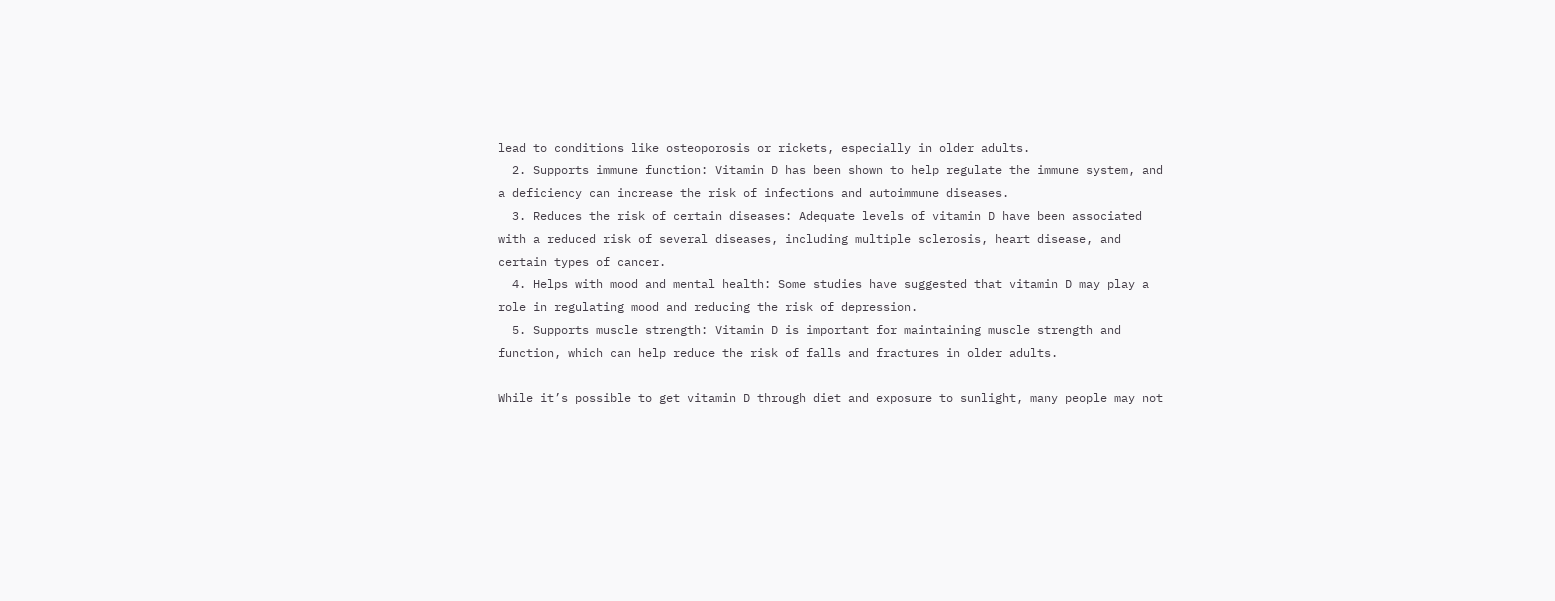lead to conditions like osteoporosis or rickets, especially in older adults.
  2. Supports immune function: Vitamin D has been shown to help regulate the immune system, and a deficiency can increase the risk of infections and autoimmune diseases.
  3. Reduces the risk of certain diseases: Adequate levels of vitamin D have been associated with a reduced risk of several diseases, including multiple sclerosis, heart disease, and certain types of cancer.
  4. Helps with mood and mental health: Some studies have suggested that vitamin D may play a role in regulating mood and reducing the risk of depression.
  5. Supports muscle strength: Vitamin D is important for maintaining muscle strength and function, which can help reduce the risk of falls and fractures in older adults.

While it’s possible to get vitamin D through diet and exposure to sunlight, many people may not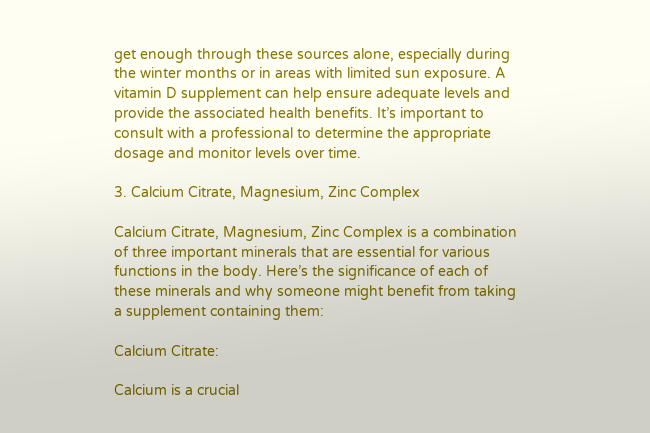get enough through these sources alone, especially during the winter months or in areas with limited sun exposure. A vitamin D supplement can help ensure adequate levels and provide the associated health benefits. It’s important to consult with a professional to determine the appropriate dosage and monitor levels over time.

3. Calcium Citrate, Magnesium, Zinc Complex

Calcium Citrate, Magnesium, Zinc Complex is a combination of three important minerals that are essential for various functions in the body. Here’s the significance of each of these minerals and why someone might benefit from taking a supplement containing them:

Calcium Citrate:

Calcium is a crucial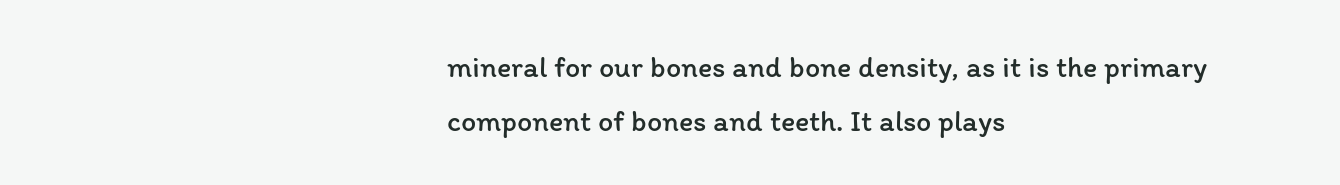mineral for our bones and bone density, as it is the primary component of bones and teeth. It also plays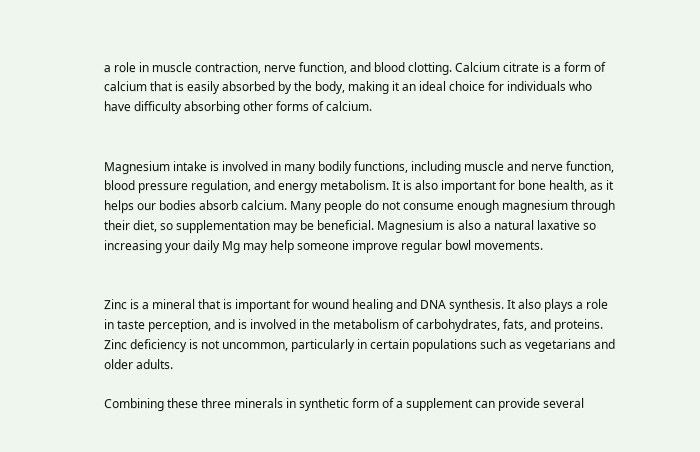a role in muscle contraction, nerve function, and blood clotting. Calcium citrate is a form of calcium that is easily absorbed by the body, making it an ideal choice for individuals who have difficulty absorbing other forms of calcium.


Magnesium intake is involved in many bodily functions, including muscle and nerve function, blood pressure regulation, and energy metabolism. It is also important for bone health, as it helps our bodies absorb calcium. Many people do not consume enough magnesium through their diet, so supplementation may be beneficial. Magnesium is also a natural laxative so increasing your daily Mg may help someone improve regular bowl movements.


Zinc is a mineral that is important for wound healing and DNA synthesis. It also plays a role in taste perception, and is involved in the metabolism of carbohydrates, fats, and proteins. Zinc deficiency is not uncommon, particularly in certain populations such as vegetarians and older adults.

Combining these three minerals in synthetic form of a supplement can provide several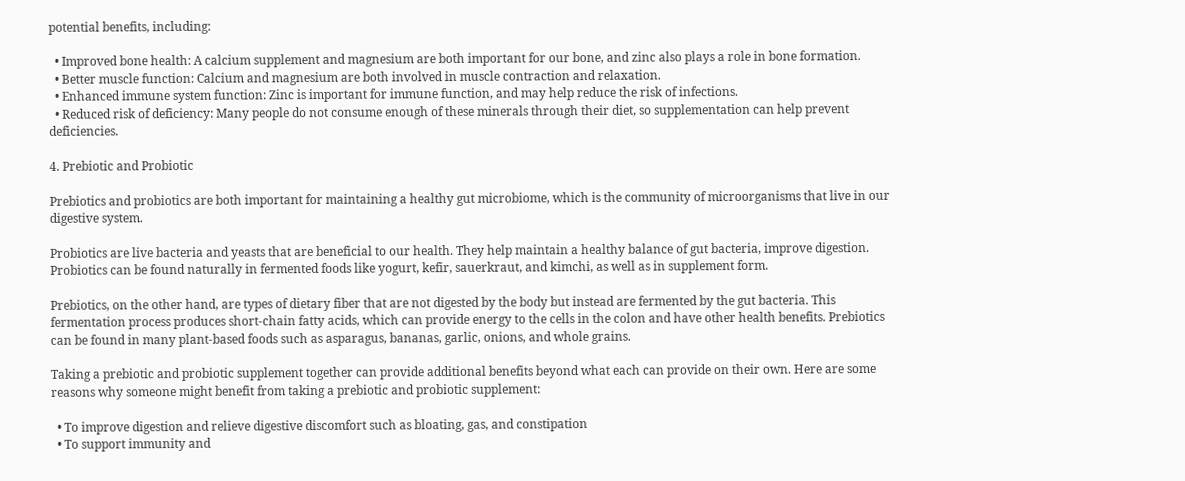potential benefits, including:

  • Improved bone health: A calcium supplement and magnesium are both important for our bone, and zinc also plays a role in bone formation.
  • Better muscle function: Calcium and magnesium are both involved in muscle contraction and relaxation.
  • Enhanced immune system function: Zinc is important for immune function, and may help reduce the risk of infections.
  • Reduced risk of deficiency: Many people do not consume enough of these minerals through their diet, so supplementation can help prevent deficiencies.

4. Prebiotic and Probiotic

Prebiotics and probiotics are both important for maintaining a healthy gut microbiome, which is the community of microorganisms that live in our digestive system.

Probiotics are live bacteria and yeasts that are beneficial to our health. They help maintain a healthy balance of gut bacteria, improve digestion. Probiotics can be found naturally in fermented foods like yogurt, kefir, sauerkraut, and kimchi, as well as in supplement form.

Prebiotics, on the other hand, are types of dietary fiber that are not digested by the body but instead are fermented by the gut bacteria. This fermentation process produces short-chain fatty acids, which can provide energy to the cells in the colon and have other health benefits. Prebiotics can be found in many plant-based foods such as asparagus, bananas, garlic, onions, and whole grains.

Taking a prebiotic and probiotic supplement together can provide additional benefits beyond what each can provide on their own. Here are some reasons why someone might benefit from taking a prebiotic and probiotic supplement:

  • To improve digestion and relieve digestive discomfort such as bloating, gas, and constipation
  • To support immunity and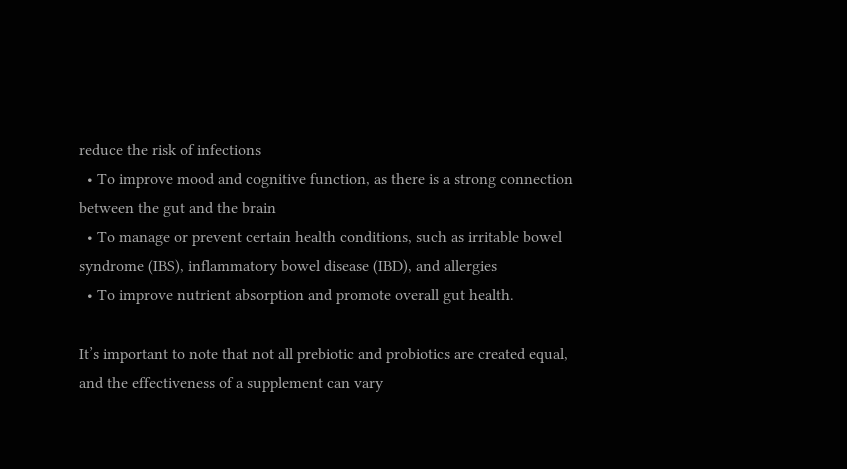reduce the risk of infections
  • To improve mood and cognitive function, as there is a strong connection between the gut and the brain
  • To manage or prevent certain health conditions, such as irritable bowel syndrome (IBS), inflammatory bowel disease (IBD), and allergies
  • To improve nutrient absorption and promote overall gut health.

It’s important to note that not all prebiotic and probiotics are created equal, and the effectiveness of a supplement can vary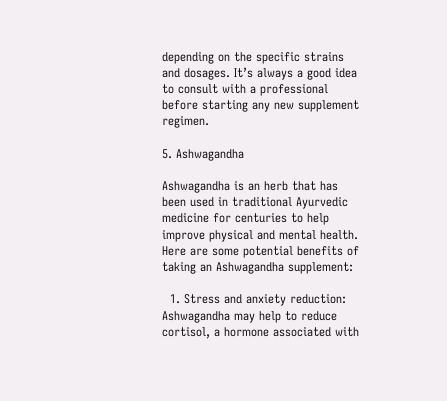depending on the specific strains and dosages. It’s always a good idea to consult with a professional before starting any new supplement regimen.

5. Ashwagandha

Ashwagandha is an herb that has been used in traditional Ayurvedic medicine for centuries to help improve physical and mental health. Here are some potential benefits of taking an Ashwagandha supplement:

  1. Stress and anxiety reduction: Ashwagandha may help to reduce cortisol, a hormone associated with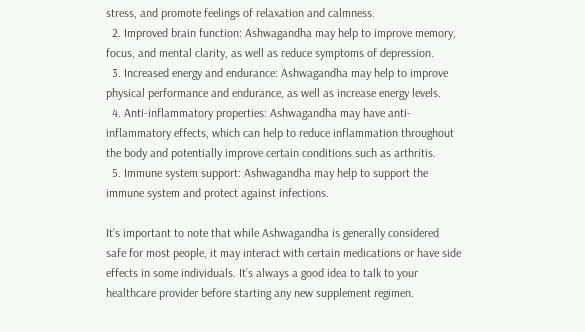stress, and promote feelings of relaxation and calmness.
  2. Improved brain function: Ashwagandha may help to improve memory, focus, and mental clarity, as well as reduce symptoms of depression.
  3. Increased energy and endurance: Ashwagandha may help to improve physical performance and endurance, as well as increase energy levels.
  4. Anti-inflammatory properties: Ashwagandha may have anti-inflammatory effects, which can help to reduce inflammation throughout the body and potentially improve certain conditions such as arthritis.
  5. Immune system support: Ashwagandha may help to support the immune system and protect against infections.

It’s important to note that while Ashwagandha is generally considered safe for most people, it may interact with certain medications or have side effects in some individuals. It’s always a good idea to talk to your healthcare provider before starting any new supplement regimen.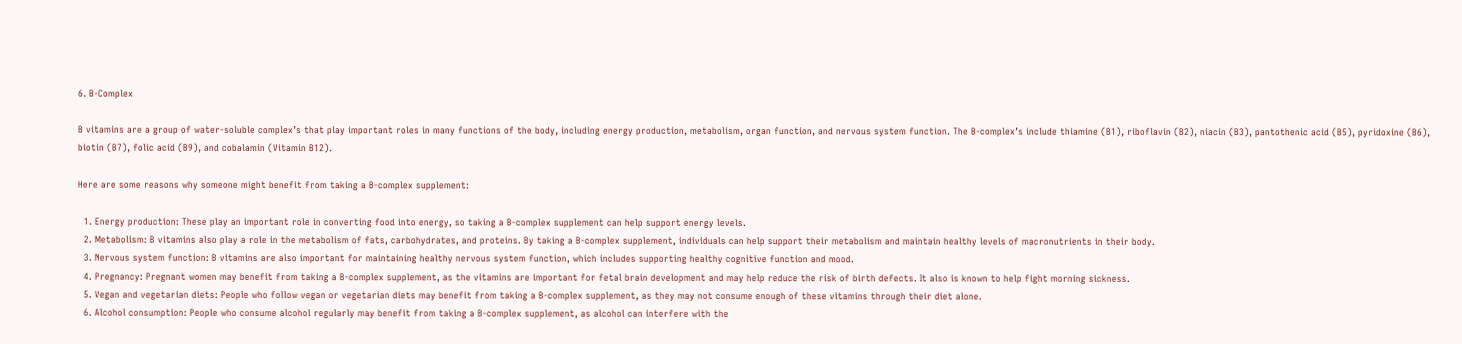6. B-Complex

B vitamins are a group of water-soluble complex’s that play important roles in many functions of the body, including energy production, metabolism, organ function, and nervous system function. The B-complex’s include thiamine (B1), riboflavin (B2), niacin (B3), pantothenic acid (B5), pyridoxine (B6), biotin (B7), folic acid (B9), and cobalamin (Vitamin B12).

Here are some reasons why someone might benefit from taking a B-complex supplement:

  1. Energy production: These play an important role in converting food into energy, so taking a B-complex supplement can help support energy levels.
  2. Metabolism: B vitamins also play a role in the metabolism of fats, carbohydrates, and proteins. By taking a B-complex supplement, individuals can help support their metabolism and maintain healthy levels of macronutrients in their body.
  3. Nervous system function: B vitamins are also important for maintaining healthy nervous system function, which includes supporting healthy cognitive function and mood.
  4. Pregnancy: Pregnant women may benefit from taking a B-complex supplement, as the vitamins are important for fetal brain development and may help reduce the risk of birth defects. It also is known to help fight morning sickness.
  5. Vegan and vegetarian diets: People who follow vegan or vegetarian diets may benefit from taking a B-complex supplement, as they may not consume enough of these vitamins through their diet alone.
  6. Alcohol consumption: People who consume alcohol regularly may benefit from taking a B-complex supplement, as alcohol can interfere with the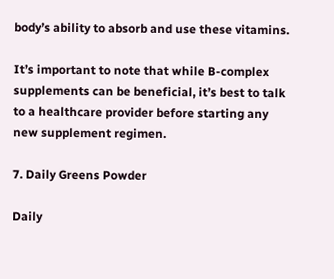body’s ability to absorb and use these vitamins.

It’s important to note that while B-complex supplements can be beneficial, it’s best to talk to a healthcare provider before starting any new supplement regimen.

7. Daily Greens Powder

Daily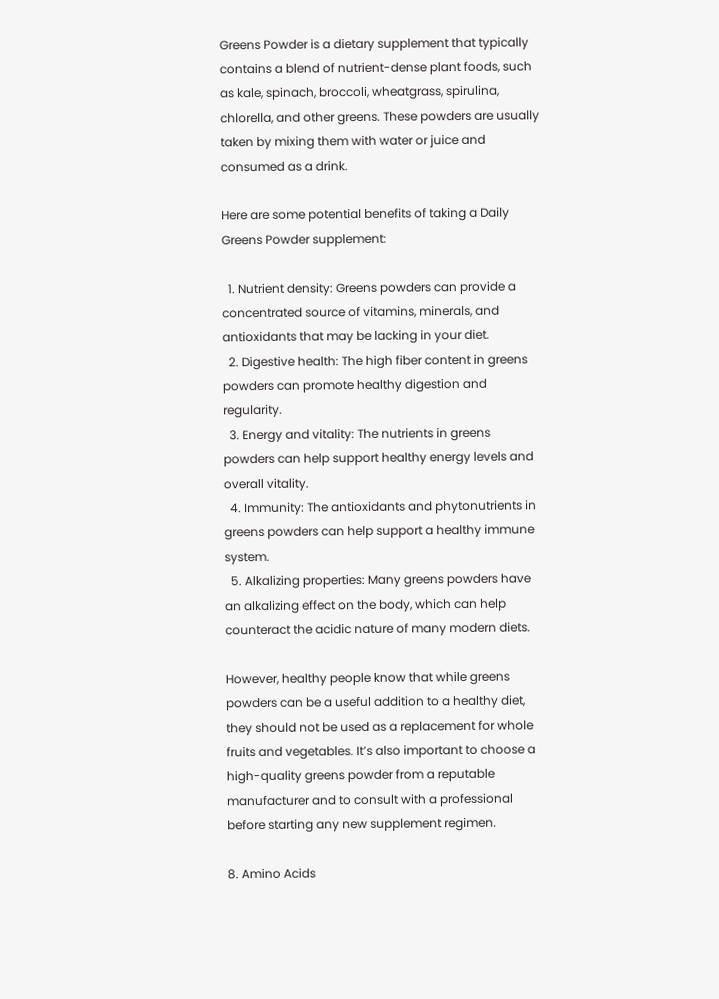Greens Powder is a dietary supplement that typically contains a blend of nutrient-dense plant foods, such as kale, spinach, broccoli, wheatgrass, spirulina, chlorella, and other greens. These powders are usually taken by mixing them with water or juice and consumed as a drink.

Here are some potential benefits of taking a Daily Greens Powder supplement:

  1. Nutrient density: Greens powders can provide a concentrated source of vitamins, minerals, and antioxidants that may be lacking in your diet.
  2. Digestive health: The high fiber content in greens powders can promote healthy digestion and regularity.
  3. Energy and vitality: The nutrients in greens powders can help support healthy energy levels and overall vitality.
  4. Immunity: The antioxidants and phytonutrients in greens powders can help support a healthy immune system.
  5. Alkalizing properties: Many greens powders have an alkalizing effect on the body, which can help counteract the acidic nature of many modern diets.

However, healthy people know that while greens powders can be a useful addition to a healthy diet, they should not be used as a replacement for whole fruits and vegetables. It’s also important to choose a high-quality greens powder from a reputable manufacturer and to consult with a professional before starting any new supplement regimen.

8. Amino Acids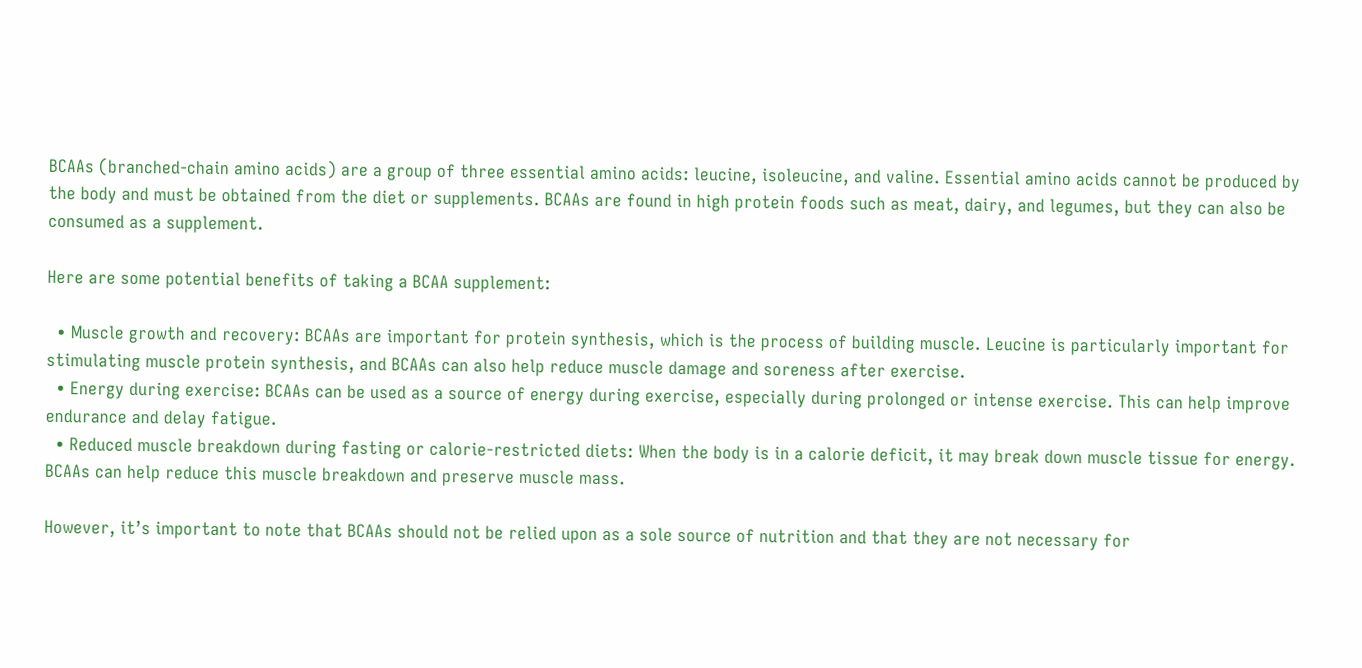BCAAs (branched-chain amino acids) are a group of three essential amino acids: leucine, isoleucine, and valine. Essential amino acids cannot be produced by the body and must be obtained from the diet or supplements. BCAAs are found in high protein foods such as meat, dairy, and legumes, but they can also be consumed as a supplement.

Here are some potential benefits of taking a BCAA supplement:

  • Muscle growth and recovery: BCAAs are important for protein synthesis, which is the process of building muscle. Leucine is particularly important for stimulating muscle protein synthesis, and BCAAs can also help reduce muscle damage and soreness after exercise.
  • Energy during exercise: BCAAs can be used as a source of energy during exercise, especially during prolonged or intense exercise. This can help improve endurance and delay fatigue.
  • Reduced muscle breakdown during fasting or calorie-restricted diets: When the body is in a calorie deficit, it may break down muscle tissue for energy. BCAAs can help reduce this muscle breakdown and preserve muscle mass.

However, it’s important to note that BCAAs should not be relied upon as a sole source of nutrition and that they are not necessary for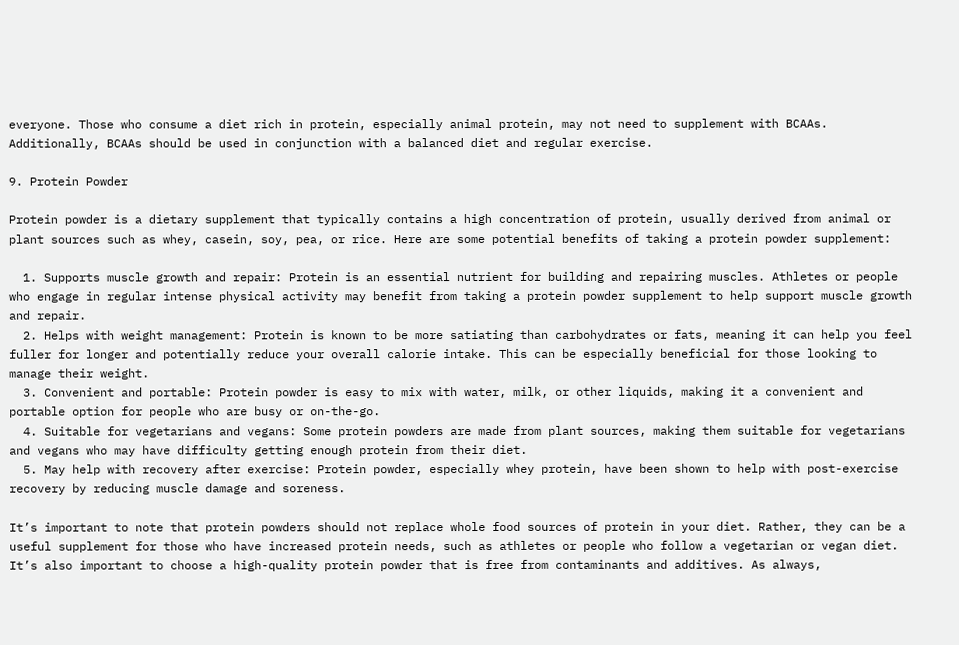everyone. Those who consume a diet rich in protein, especially animal protein, may not need to supplement with BCAAs. Additionally, BCAAs should be used in conjunction with a balanced diet and regular exercise.

9. Protein Powder

Protein powder is a dietary supplement that typically contains a high concentration of protein, usually derived from animal or plant sources such as whey, casein, soy, pea, or rice. Here are some potential benefits of taking a protein powder supplement:

  1. Supports muscle growth and repair: Protein is an essential nutrient for building and repairing muscles. Athletes or people who engage in regular intense physical activity may benefit from taking a protein powder supplement to help support muscle growth and repair.
  2. Helps with weight management: Protein is known to be more satiating than carbohydrates or fats, meaning it can help you feel fuller for longer and potentially reduce your overall calorie intake. This can be especially beneficial for those looking to manage their weight.
  3. Convenient and portable: Protein powder is easy to mix with water, milk, or other liquids, making it a convenient and portable option for people who are busy or on-the-go.
  4. Suitable for vegetarians and vegans: Some protein powders are made from plant sources, making them suitable for vegetarians and vegans who may have difficulty getting enough protein from their diet.
  5. May help with recovery after exercise: Protein powder, especially whey protein, have been shown to help with post-exercise recovery by reducing muscle damage and soreness.

It’s important to note that protein powders should not replace whole food sources of protein in your diet. Rather, they can be a useful supplement for those who have increased protein needs, such as athletes or people who follow a vegetarian or vegan diet. It’s also important to choose a high-quality protein powder that is free from contaminants and additives. As always,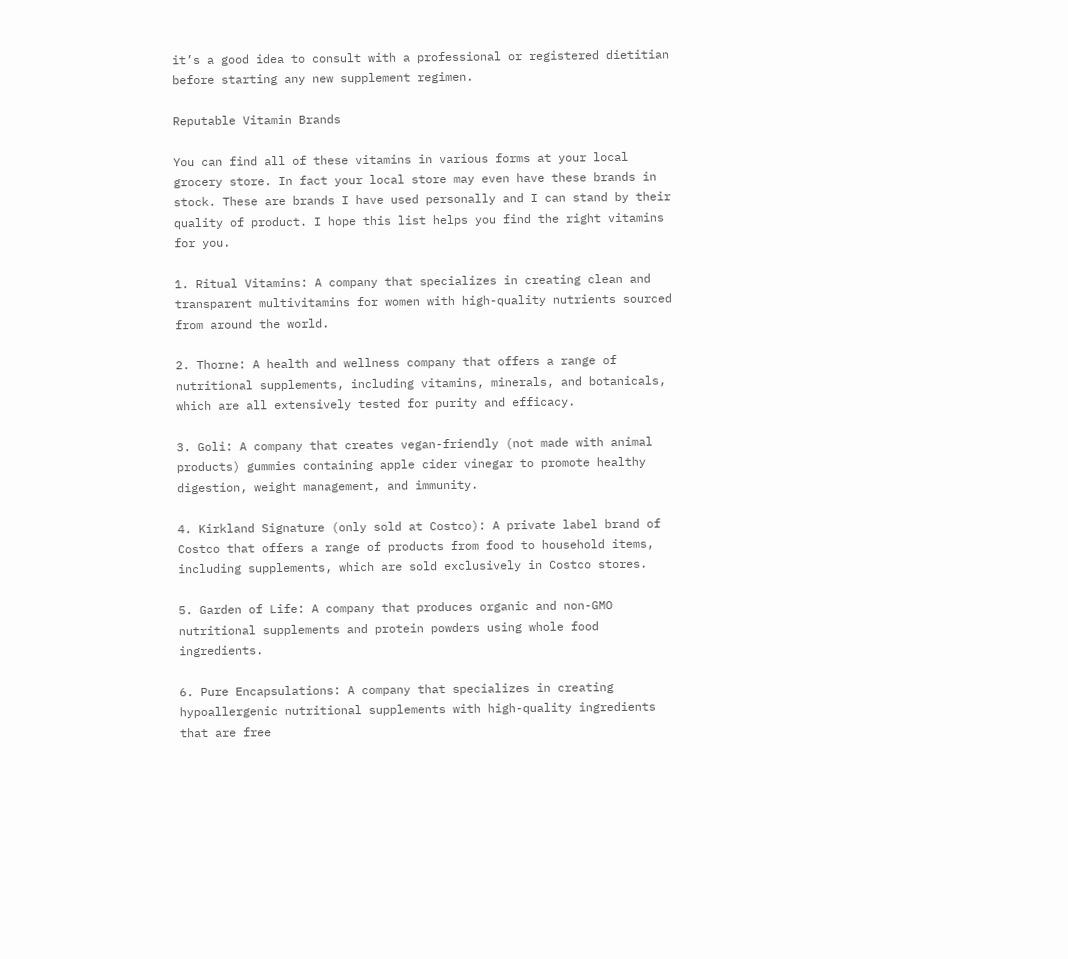it’s a good idea to consult with a professional or registered dietitian before starting any new supplement regimen.

Reputable Vitamin Brands

You can find all of these vitamins in various forms at your local grocery store. In fact your local store may even have these brands in stock. These are brands I have used personally and I can stand by their quality of product. I hope this list helps you find the right vitamins for you.

1. Ritual Vitamins: A company that specializes in creating clean and transparent multivitamins for women with high-quality nutrients sourced from around the world.

2. Thorne: A health and wellness company that offers a range of nutritional supplements, including vitamins, minerals, and botanicals, which are all extensively tested for purity and efficacy.

3. Goli: A company that creates vegan-friendly (not made with animal products) gummies containing apple cider vinegar to promote healthy digestion, weight management, and immunity.

4. Kirkland Signature (only sold at Costco): A private label brand of Costco that offers a range of products from food to household items, including supplements, which are sold exclusively in Costco stores.

5. Garden of Life: A company that produces organic and non-GMO nutritional supplements and protein powders using whole food ingredients.

6. Pure Encapsulations: A company that specializes in creating hypoallergenic nutritional supplements with high-quality ingredients that are free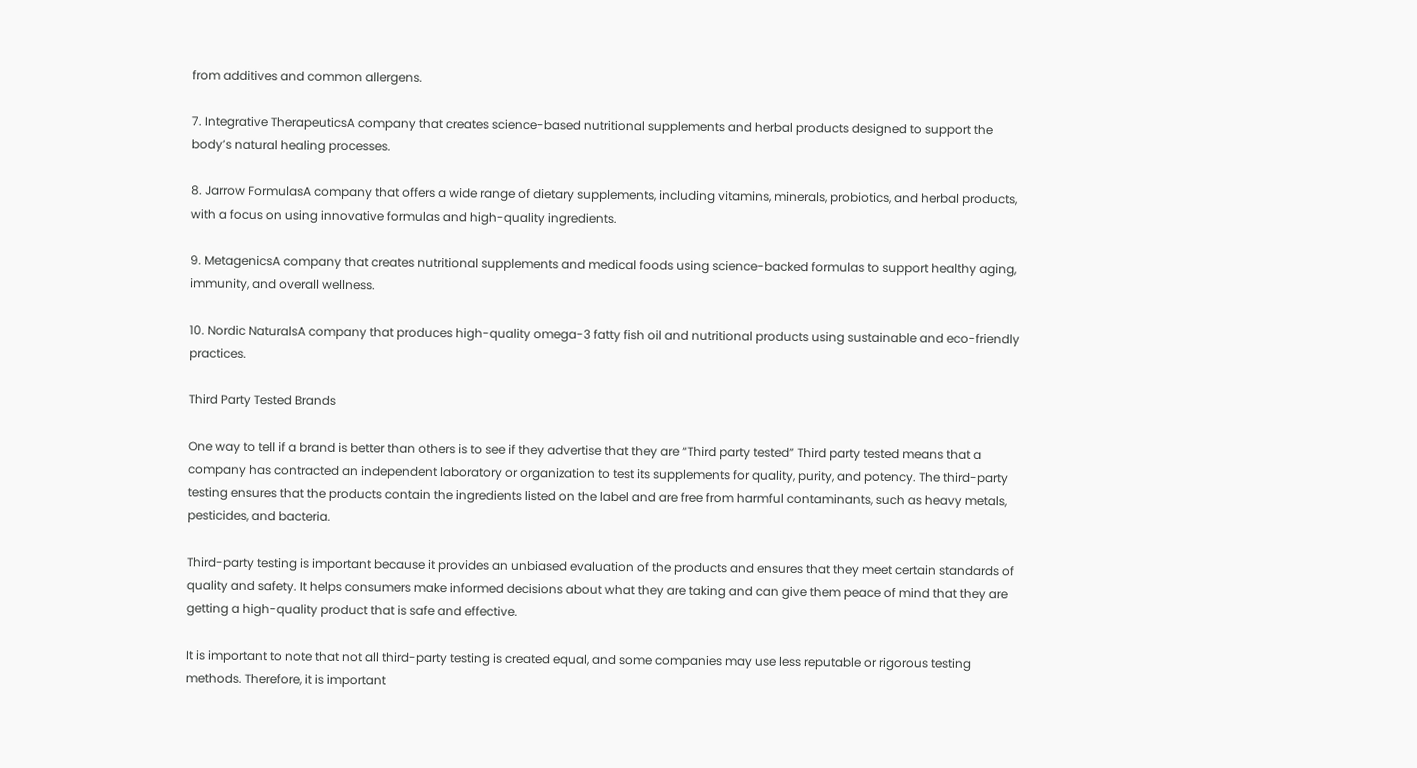from additives and common allergens.

7. Integrative TherapeuticsA company that creates science-based nutritional supplements and herbal products designed to support the body’s natural healing processes.

8. Jarrow FormulasA company that offers a wide range of dietary supplements, including vitamins, minerals, probiotics, and herbal products, with a focus on using innovative formulas and high-quality ingredients.

9. MetagenicsA company that creates nutritional supplements and medical foods using science-backed formulas to support healthy aging, immunity, and overall wellness.

10. Nordic NaturalsA company that produces high-quality omega-3 fatty fish oil and nutritional products using sustainable and eco-friendly practices.

Third Party Tested Brands

One way to tell if a brand is better than others is to see if they advertise that they are “Third party tested” Third party tested means that a company has contracted an independent laboratory or organization to test its supplements for quality, purity, and potency. The third-party testing ensures that the products contain the ingredients listed on the label and are free from harmful contaminants, such as heavy metals, pesticides, and bacteria.

Third-party testing is important because it provides an unbiased evaluation of the products and ensures that they meet certain standards of quality and safety. It helps consumers make informed decisions about what they are taking and can give them peace of mind that they are getting a high-quality product that is safe and effective.

It is important to note that not all third-party testing is created equal, and some companies may use less reputable or rigorous testing methods. Therefore, it is important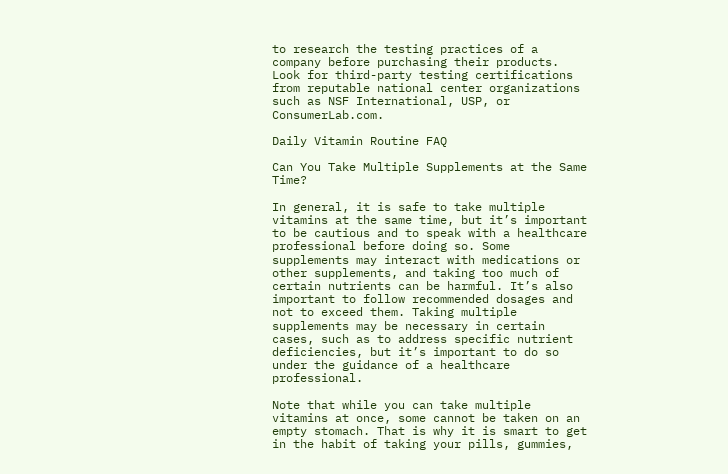to research the testing practices of a company before purchasing their products. Look for third-party testing certifications from reputable national center organizations such as NSF International, USP, or ConsumerLab.com.

Daily Vitamin Routine FAQ

Can You Take Multiple Supplements at the Same Time?

In general, it is safe to take multiple vitamins at the same time, but it’s important to be cautious and to speak with a healthcare professional before doing so. Some supplements may interact with medications or other supplements, and taking too much of certain nutrients can be harmful. It’s also important to follow recommended dosages and not to exceed them. Taking multiple supplements may be necessary in certain cases, such as to address specific nutrient deficiencies, but it’s important to do so under the guidance of a healthcare professional.

Note that while you can take multiple vitamins at once, some cannot be taken on an empty stomach. That is why it is smart to get in the habit of taking your pills, gummies,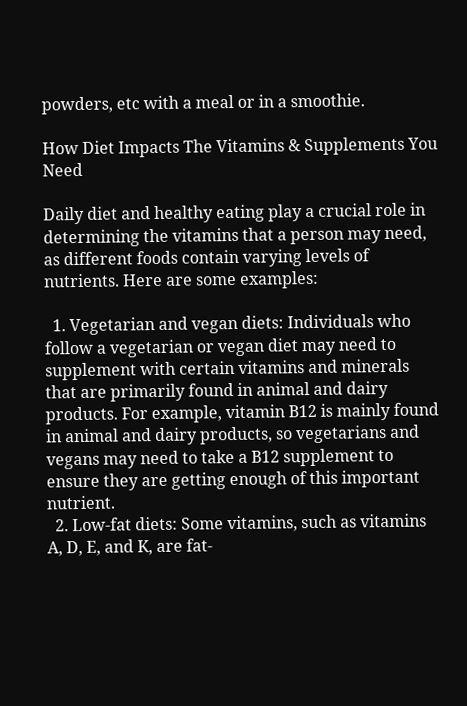powders, etc with a meal or in a smoothie.

How Diet Impacts The Vitamins & Supplements You Need

Daily diet and healthy eating play a crucial role in determining the vitamins that a person may need, as different foods contain varying levels of nutrients. Here are some examples:

  1. Vegetarian and vegan diets: Individuals who follow a vegetarian or vegan diet may need to supplement with certain vitamins and minerals that are primarily found in animal and dairy products. For example, vitamin B12 is mainly found in animal and dairy products, so vegetarians and vegans may need to take a B12 supplement to ensure they are getting enough of this important nutrient.
  2. Low-fat diets: Some vitamins, such as vitamins A, D, E, and K, are fat-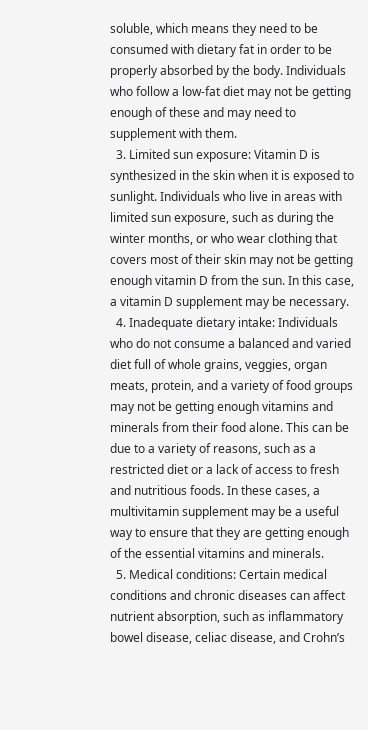soluble, which means they need to be consumed with dietary fat in order to be properly absorbed by the body. Individuals who follow a low-fat diet may not be getting enough of these and may need to supplement with them.
  3. Limited sun exposure: Vitamin D is synthesized in the skin when it is exposed to sunlight. Individuals who live in areas with limited sun exposure, such as during the winter months, or who wear clothing that covers most of their skin may not be getting enough vitamin D from the sun. In this case, a vitamin D supplement may be necessary.
  4. Inadequate dietary intake: Individuals who do not consume a balanced and varied diet full of whole grains, veggies, organ meats, protein, and a variety of food groups may not be getting enough vitamins and minerals from their food alone. This can be due to a variety of reasons, such as a restricted diet or a lack of access to fresh and nutritious foods. In these cases, a multivitamin supplement may be a useful way to ensure that they are getting enough of the essential vitamins and minerals.
  5. Medical conditions: Certain medical conditions and chronic diseases can affect nutrient absorption, such as inflammatory bowel disease, celiac disease, and Crohn’s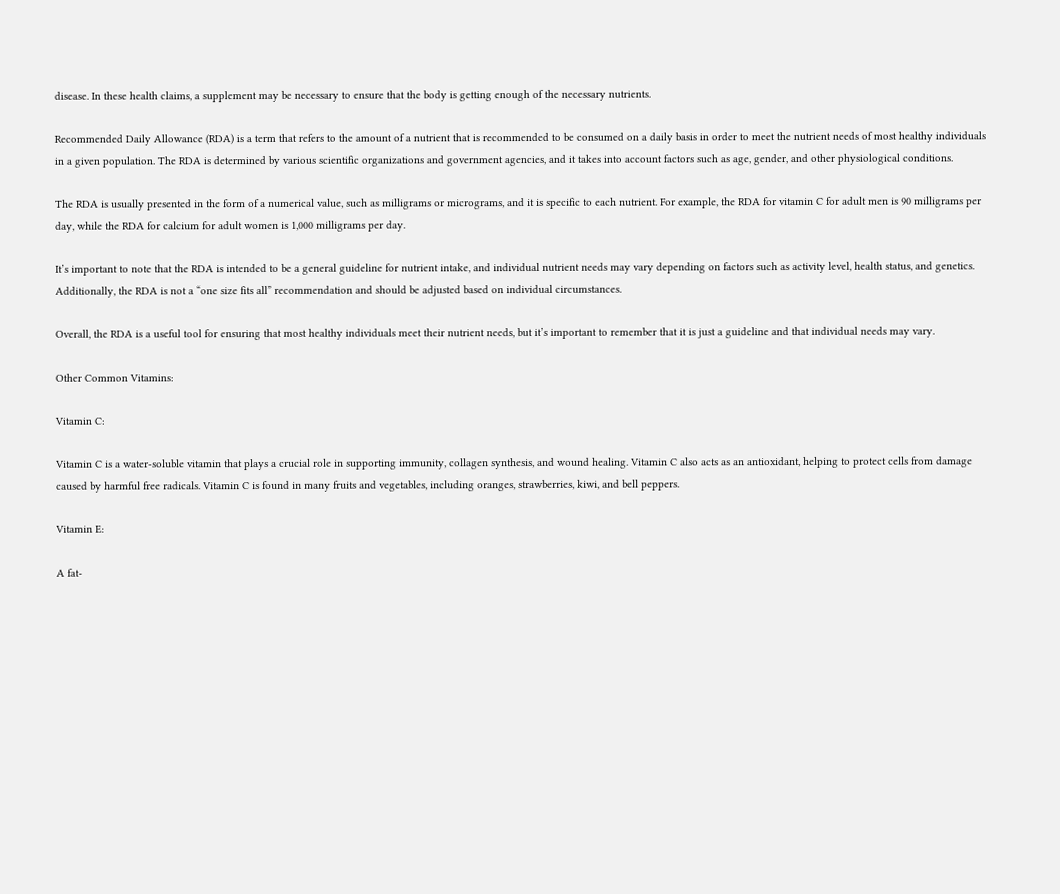disease. In these health claims, a supplement may be necessary to ensure that the body is getting enough of the necessary nutrients.

Recommended Daily Allowance (RDA) is a term that refers to the amount of a nutrient that is recommended to be consumed on a daily basis in order to meet the nutrient needs of most healthy individuals in a given population. The RDA is determined by various scientific organizations and government agencies, and it takes into account factors such as age, gender, and other physiological conditions.

The RDA is usually presented in the form of a numerical value, such as milligrams or micrograms, and it is specific to each nutrient. For example, the RDA for vitamin C for adult men is 90 milligrams per day, while the RDA for calcium for adult women is 1,000 milligrams per day.

It’s important to note that the RDA is intended to be a general guideline for nutrient intake, and individual nutrient needs may vary depending on factors such as activity level, health status, and genetics. Additionally, the RDA is not a “one size fits all” recommendation and should be adjusted based on individual circumstances.

Overall, the RDA is a useful tool for ensuring that most healthy individuals meet their nutrient needs, but it’s important to remember that it is just a guideline and that individual needs may vary.

Other Common Vitamins:

Vitamin C:

Vitamin C is a water-soluble vitamin that plays a crucial role in supporting immunity, collagen synthesis, and wound healing. Vitamin C also acts as an antioxidant, helping to protect cells from damage caused by harmful free radicals. Vitamin C is found in many fruits and vegetables, including oranges, strawberries, kiwi, and bell peppers.

Vitamin E:

A fat-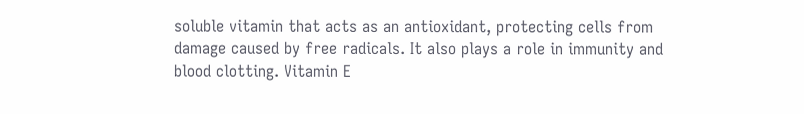soluble vitamin that acts as an antioxidant, protecting cells from damage caused by free radicals. It also plays a role in immunity and blood clotting. Vitamin E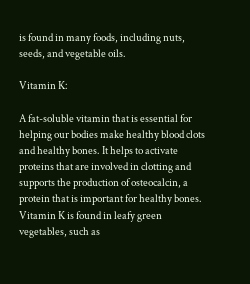is found in many foods, including nuts, seeds, and vegetable oils.

Vitamin K:

A fat-soluble vitamin that is essential for helping our bodies make healthy blood clots and healthy bones. It helps to activate proteins that are involved in clotting and supports the production of osteocalcin, a protein that is important for healthy bones. Vitamin K is found in leafy green vegetables, such as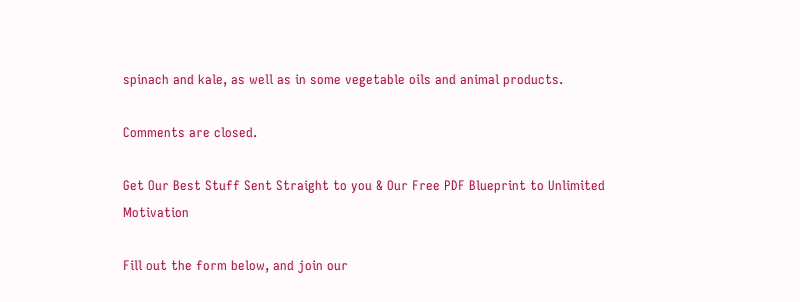spinach and kale, as well as in some vegetable oils and animal products.

Comments are closed.

Get Our Best Stuff Sent Straight to you & Our Free PDF Blueprint to Unlimited Motivation

Fill out the form below, and join our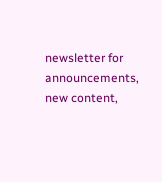newsletter for announcements, new content,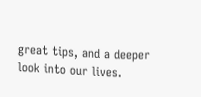great tips, and a deeper look into our lives.